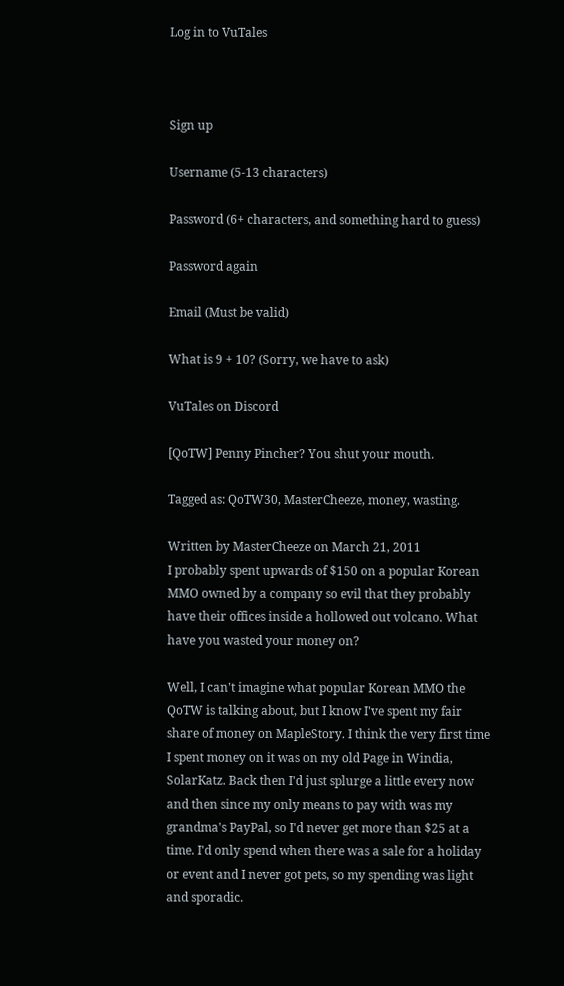Log in to VuTales



Sign up

Username (5-13 characters)

Password (6+ characters, and something hard to guess)

Password again

Email (Must be valid)

What is 9 + 10? (Sorry, we have to ask)

VuTales on Discord

[QoTW] Penny Pincher? You shut your mouth.

Tagged as: QoTW30, MasterCheeze, money, wasting.

Written by MasterCheeze on March 21, 2011
I probably spent upwards of $150 on a popular Korean MMO owned by a company so evil that they probably have their offices inside a hollowed out volcano. What have you wasted your money on?

Well, I can't imagine what popular Korean MMO the QoTW is talking about, but I know I've spent my fair share of money on MapleStory. I think the very first time I spent money on it was on my old Page in Windia, SolarKatz. Back then I'd just splurge a little every now and then since my only means to pay with was my grandma's PayPal, so I'd never get more than $25 at a time. I'd only spend when there was a sale for a holiday or event and I never got pets, so my spending was light and sporadic.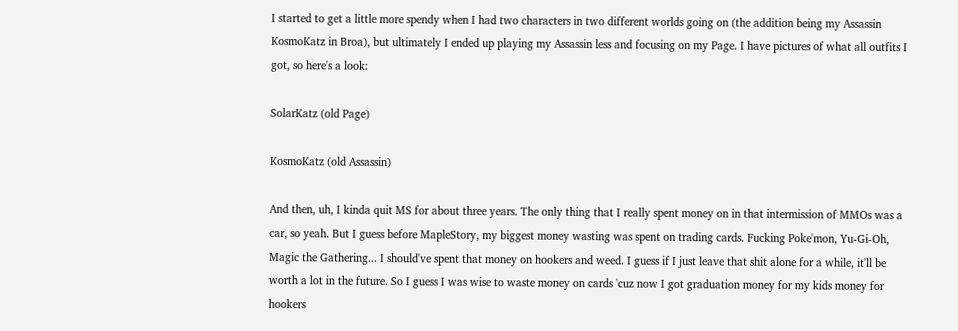I started to get a little more spendy when I had two characters in two different worlds going on (the addition being my Assassin KosmoKatz in Broa), but ultimately I ended up playing my Assassin less and focusing on my Page. I have pictures of what all outfits I got, so here's a look:

SolarKatz (old Page)

KosmoKatz (old Assassin)

And then, uh, I kinda quit MS for about three years. The only thing that I really spent money on in that intermission of MMOs was a car, so yeah. But I guess before MapleStory, my biggest money wasting was spent on trading cards. Fucking Poke'mon, Yu-Gi-Oh, Magic the Gathering... I should've spent that money on hookers and weed. I guess if I just leave that shit alone for a while, it'll be worth a lot in the future. So I guess I was wise to waste money on cards 'cuz now I got graduation money for my kids money for hookers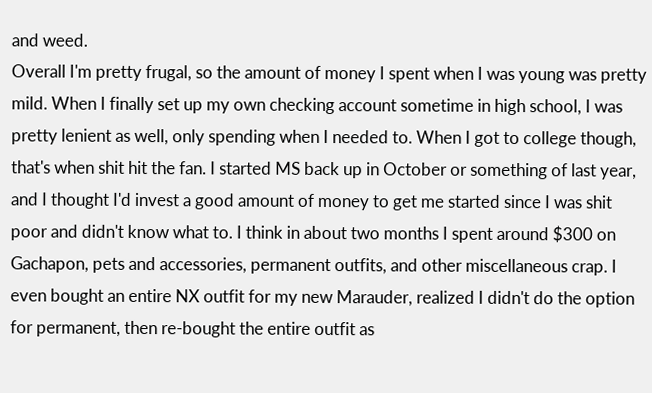and weed.
Overall I'm pretty frugal, so the amount of money I spent when I was young was pretty mild. When I finally set up my own checking account sometime in high school, I was pretty lenient as well, only spending when I needed to. When I got to college though, that's when shit hit the fan. I started MS back up in October or something of last year, and I thought I'd invest a good amount of money to get me started since I was shit poor and didn't know what to. I think in about two months I spent around $300 on Gachapon, pets and accessories, permanent outfits, and other miscellaneous crap. I even bought an entire NX outfit for my new Marauder, realized I didn't do the option for permanent, then re-bought the entire outfit as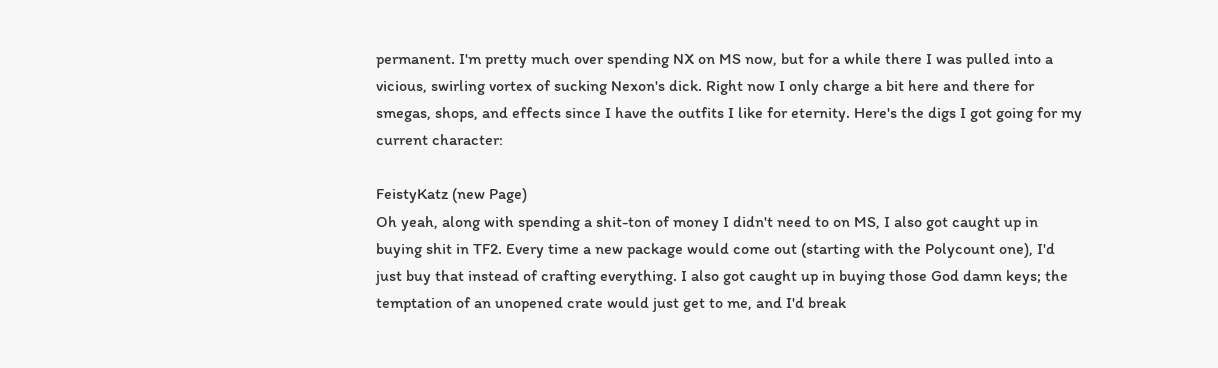permanent. I'm pretty much over spending NX on MS now, but for a while there I was pulled into a vicious, swirling vortex of sucking Nexon's dick. Right now I only charge a bit here and there for smegas, shops, and effects since I have the outfits I like for eternity. Here's the digs I got going for my current character:

FeistyKatz (new Page)
Oh yeah, along with spending a shit-ton of money I didn't need to on MS, I also got caught up in buying shit in TF2. Every time a new package would come out (starting with the Polycount one), I'd just buy that instead of crafting everything. I also got caught up in buying those God damn keys; the temptation of an unopened crate would just get to me, and I'd break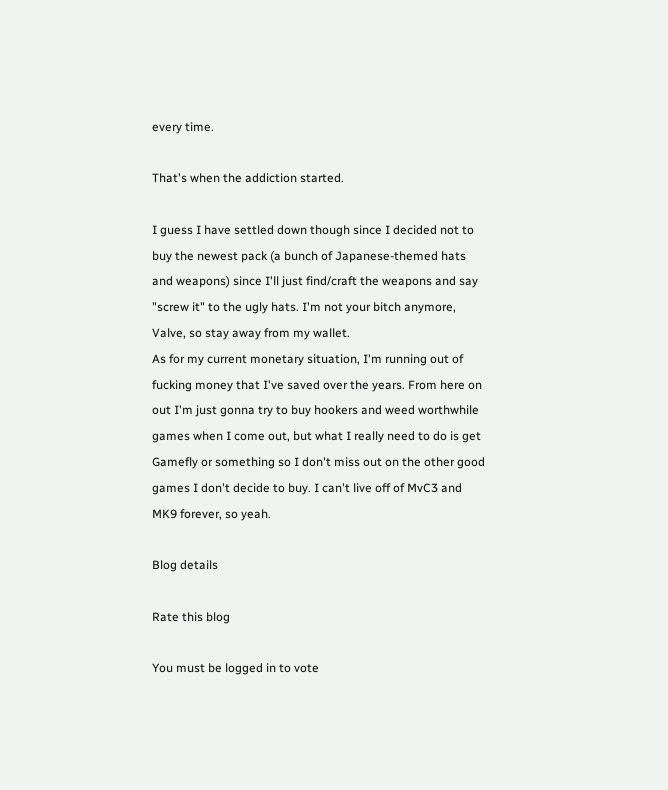every time.

That's when the addiction started.

I guess I have settled down though since I decided not to buy the newest pack (a bunch of Japanese-themed hats and weapons) since I'll just find/craft the weapons and say "screw it" to the ugly hats. I'm not your bitch anymore, Valve, so stay away from my wallet.
As for my current monetary situation, I'm running out of fucking money that I've saved over the years. From here on out I'm just gonna try to buy hookers and weed worthwhile games when I come out, but what I really need to do is get Gamefly or something so I don't miss out on the other good games I don't decide to buy. I can't live off of MvC3 and MK9 forever, so yeah.

Blog details

Rate this blog

You must be logged in to vote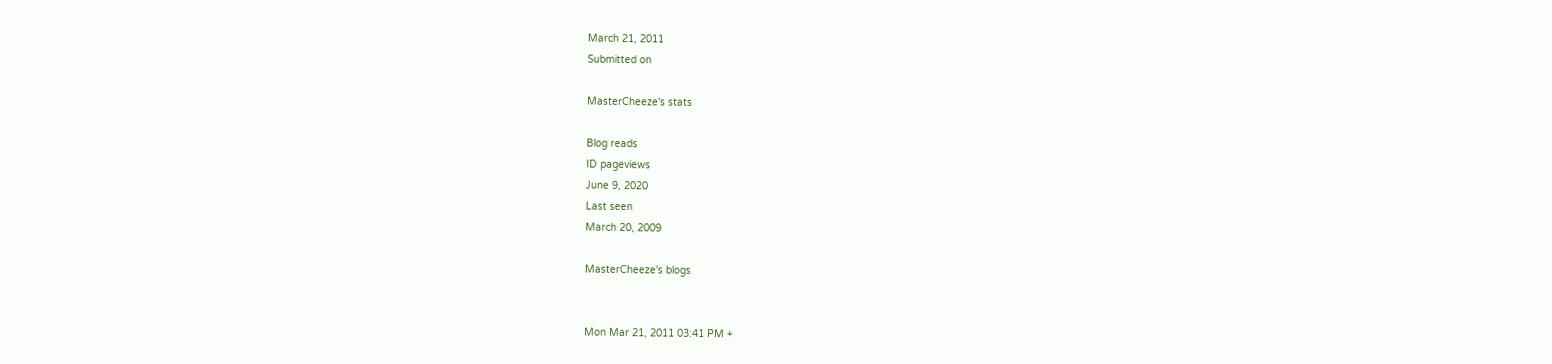March 21, 2011
Submitted on

MasterCheeze's stats

Blog reads
ID pageviews
June 9, 2020
Last seen
March 20, 2009

MasterCheeze's blogs


Mon Mar 21, 2011 03:41 PM +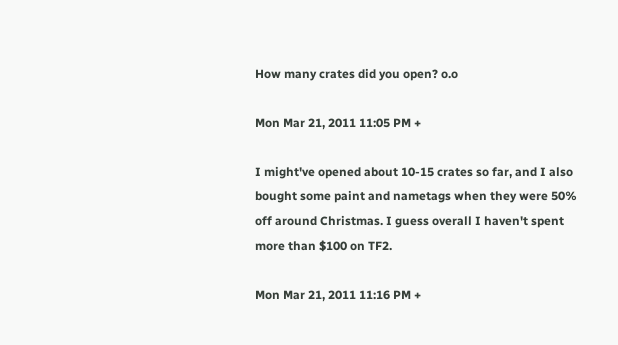How many crates did you open? o.o

Mon Mar 21, 2011 11:05 PM +

I might've opened about 10-15 crates so far, and I also bought some paint and nametags when they were 50% off around Christmas. I guess overall I haven't spent more than $100 on TF2.

Mon Mar 21, 2011 11:16 PM +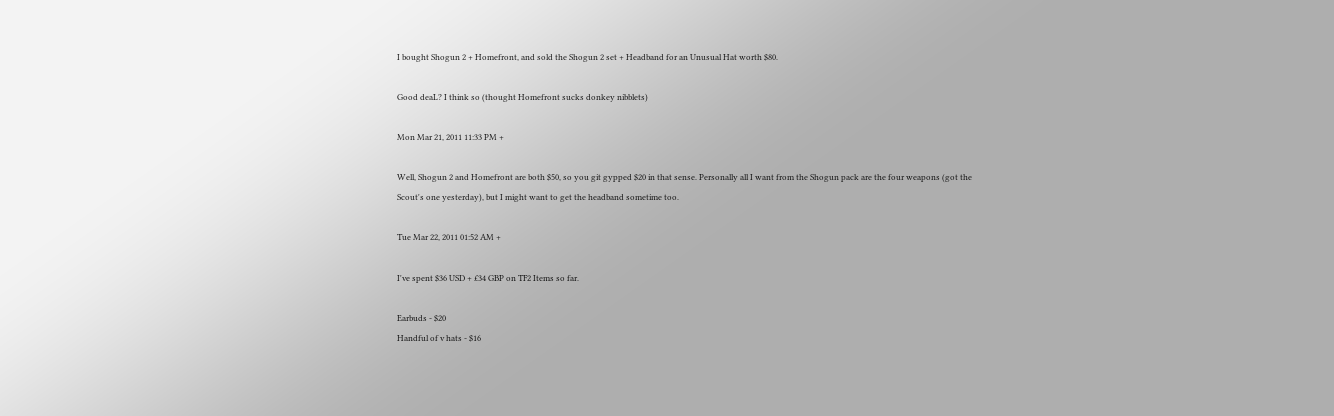I bought Shogun 2 + Homefront, and sold the Shogun 2 set + Headband for an Unusual Hat worth $80.

Good deaL? I think so (thought Homefront sucks donkey nibblets)

Mon Mar 21, 2011 11:33 PM +

Well, Shogun 2 and Homefront are both $50, so you git gypped $20 in that sense. Personally all I want from the Shogun pack are the four weapons (got the Scout's one yesterday), but I might want to get the headband sometime too.

Tue Mar 22, 2011 01:52 AM +

I've spent $36 USD + £34 GBP on TF2 Items so far.

Earbuds - $20
Handful of v hats - $16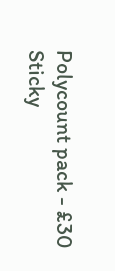Polycount pack - £30
Sticky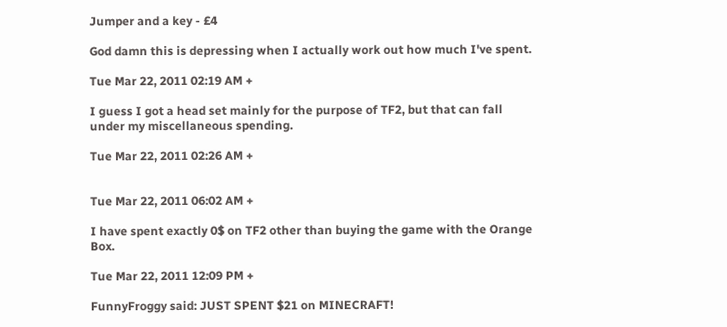Jumper and a key - £4

God damn this is depressing when I actually work out how much I've spent.

Tue Mar 22, 2011 02:19 AM +

I guess I got a head set mainly for the purpose of TF2, but that can fall under my miscellaneous spending.

Tue Mar 22, 2011 02:26 AM +


Tue Mar 22, 2011 06:02 AM +

I have spent exactly 0$ on TF2 other than buying the game with the Orange Box.

Tue Mar 22, 2011 12:09 PM +

FunnyFroggy said: JUST SPENT $21 on MINECRAFT!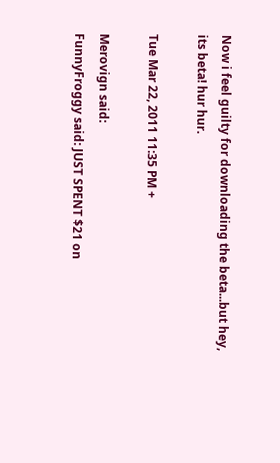Now i feel guilty for downloading the beta...but hey, its beta! hur hur.

Tue Mar 22, 2011 11:35 PM +

Merovign said:
FunnyFroggy said: JUST SPENT $21 on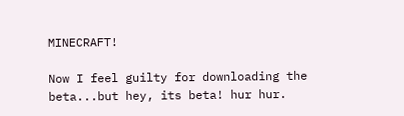MINECRAFT!

Now I feel guilty for downloading the beta...but hey, its beta! hur hur.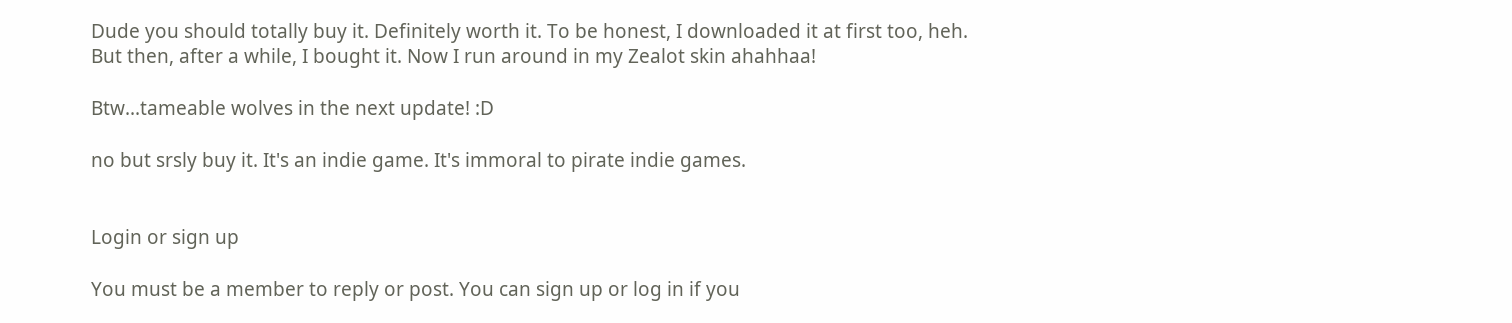Dude you should totally buy it. Definitely worth it. To be honest, I downloaded it at first too, heh.
But then, after a while, I bought it. Now I run around in my Zealot skin ahahhaa!

Btw...tameable wolves in the next update! :D

no but srsly buy it. It's an indie game. It's immoral to pirate indie games.


Login or sign up

You must be a member to reply or post. You can sign up or log in if you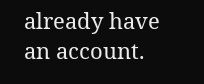already have an account.